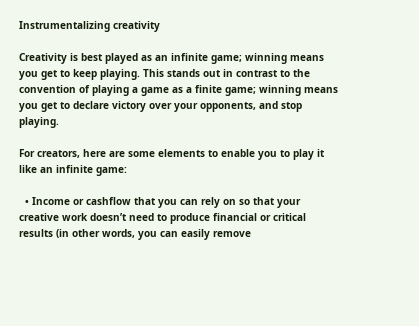Instrumentalizing creativity

Creativity is best played as an infinite game; winning means you get to keep playing. This stands out in contrast to the convention of playing a game as a finite game; winning means you get to declare victory over your opponents, and stop playing.

For creators, here are some elements to enable you to play it like an infinite game:

  • Income or cashflow that you can rely on so that your creative work doesn’t need to produce financial or critical results (in other words, you can easily remove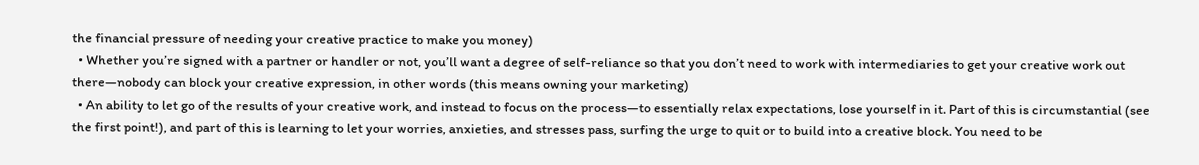the financial pressure of needing your creative practice to make you money)
  • Whether you’re signed with a partner or handler or not, you’ll want a degree of self-reliance so that you don’t need to work with intermediaries to get your creative work out there—nobody can block your creative expression, in other words (this means owning your marketing)
  • An ability to let go of the results of your creative work, and instead to focus on the process—to essentially relax expectations, lose yourself in it. Part of this is circumstantial (see the first point!), and part of this is learning to let your worries, anxieties, and stresses pass, surfing the urge to quit or to build into a creative block. You need to be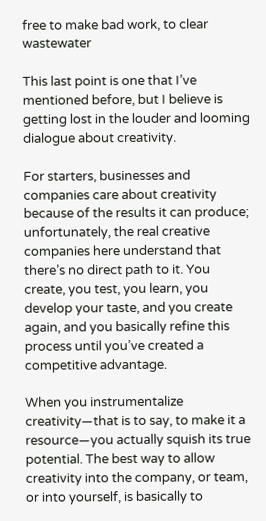free to make bad work, to clear wastewater

This last point is one that I’ve mentioned before, but I believe is getting lost in the louder and looming dialogue about creativity.

For starters, businesses and companies care about creativity because of the results it can produce; unfortunately, the real creative companies here understand that there’s no direct path to it. You create, you test, you learn, you develop your taste, and you create again, and you basically refine this process until you’ve created a competitive advantage.

When you instrumentalize creativity—that is to say, to make it a resource—you actually squish its true potential. The best way to allow creativity into the company, or team, or into yourself, is basically to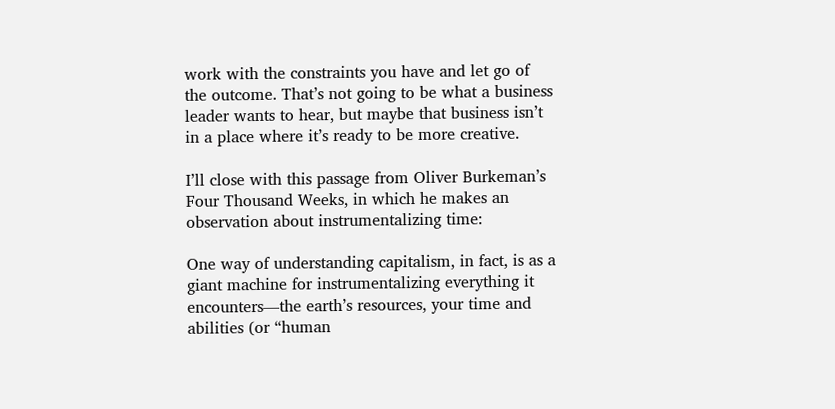work with the constraints you have and let go of the outcome. That’s not going to be what a business leader wants to hear, but maybe that business isn’t in a place where it’s ready to be more creative.

I’ll close with this passage from Oliver Burkeman’s Four Thousand Weeks, in which he makes an observation about instrumentalizing time:

One way of understanding capitalism, in fact, is as a giant machine for instrumentalizing everything it encounters—the earth’s resources, your time and abilities (or “human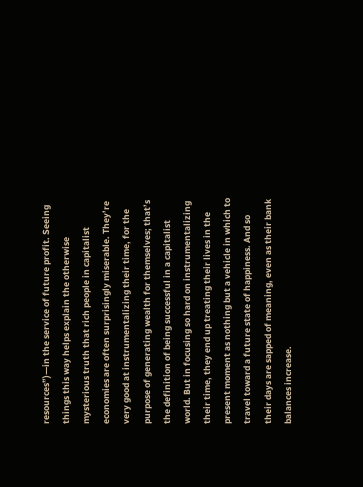resources”)—in the service of future profit. Seeing things this way helps explain the otherwise mysterious truth that rich people in capitalist economies are often surprisingly miserable. They’re very good at instrumentalizing their time, for the purpose of generating wealth for themselves; that’s the definition of being successful in a capitalist world. But in focusing so hard on instrumentalizing their time, they end up treating their lives in the present moment as nothing but a vehicle in which to travel toward a future state of happiness. And so their days are sapped of meaning, even as their bank balances increase.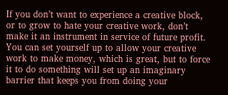If you don’t want to experience a creative block, or to grow to hate your creative work, don’t make it an instrument in service of future profit. You can set yourself up to allow your creative work to make money, which is great, but to force it to do something will set up an imaginary barrier that keeps you from doing your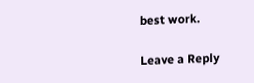best work.

Leave a Reply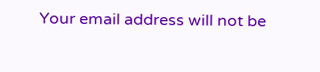Your email address will not be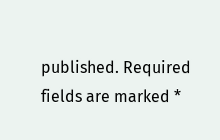published. Required fields are marked *